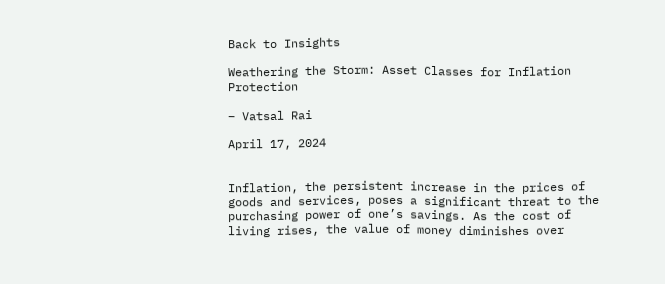Back to Insights

Weathering the Storm: Asset Classes for Inflation Protection

– Vatsal Rai

April 17, 2024


Inflation, the persistent increase in the prices of goods and services, poses a significant threat to the purchasing power of one’s savings. As the cost of living rises, the value of money diminishes over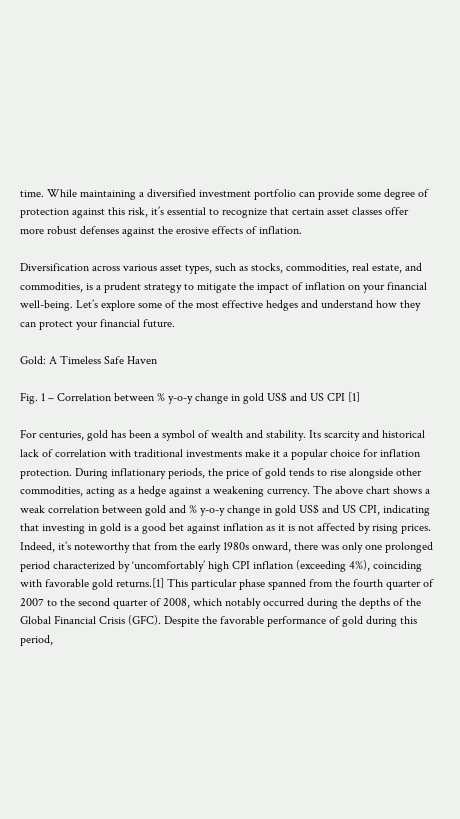time. While maintaining a diversified investment portfolio can provide some degree of protection against this risk, it’s essential to recognize that certain asset classes offer more robust defenses against the erosive effects of inflation.

Diversification across various asset types, such as stocks, commodities, real estate, and commodities, is a prudent strategy to mitigate the impact of inflation on your financial well-being. Let’s explore some of the most effective hedges and understand how they can protect your financial future.

Gold: A Timeless Safe Haven

Fig. 1 – Correlation between % y-o-y change in gold US$ and US CPI [1]

For centuries, gold has been a symbol of wealth and stability. Its scarcity and historical lack of correlation with traditional investments make it a popular choice for inflation protection. During inflationary periods, the price of gold tends to rise alongside other commodities, acting as a hedge against a weakening currency. The above chart shows a weak correlation between gold and % y-o-y change in gold US$ and US CPI, indicating that investing in gold is a good bet against inflation as it is not affected by rising prices. Indeed, it’s noteworthy that from the early 1980s onward, there was only one prolonged period characterized by ‘uncomfortably’ high CPI inflation (exceeding 4%), coinciding with favorable gold returns.[1] This particular phase spanned from the fourth quarter of 2007 to the second quarter of 2008, which notably occurred during the depths of the Global Financial Crisis (GFC). Despite the favorable performance of gold during this period,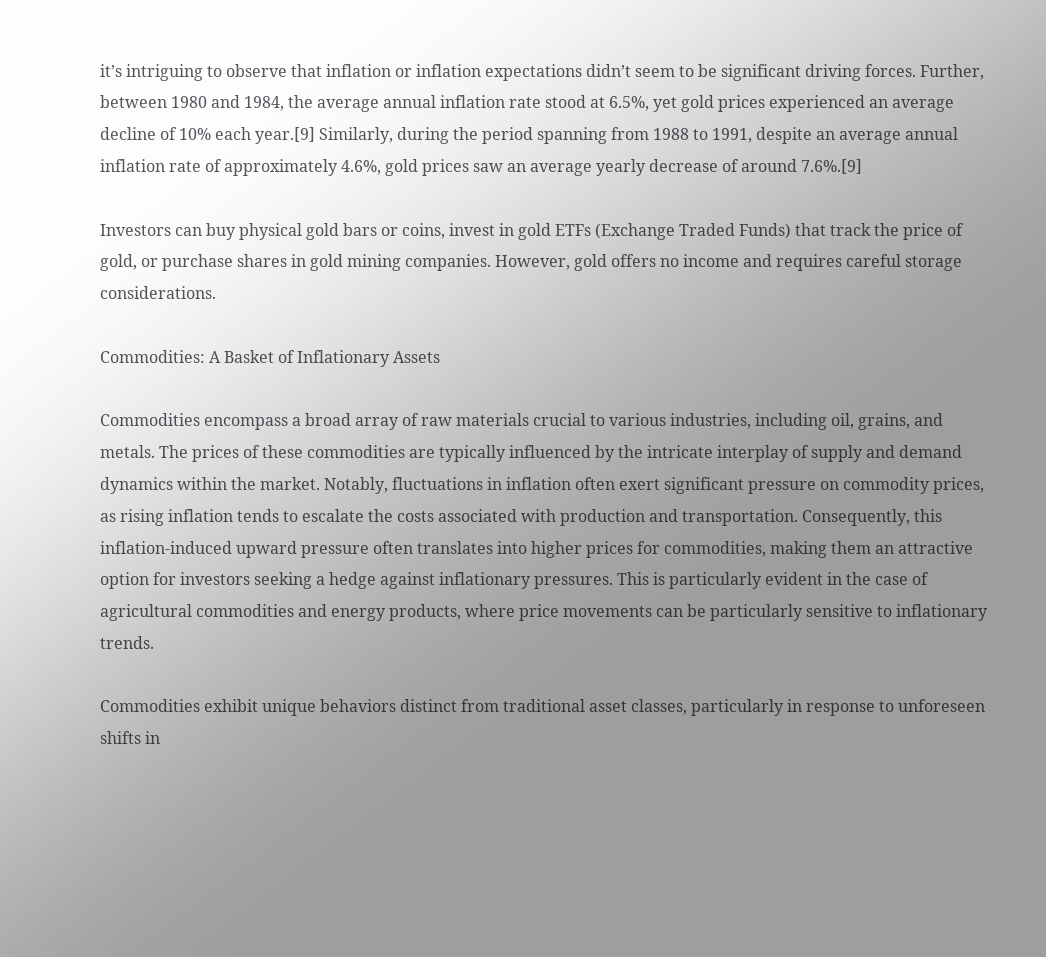it’s intriguing to observe that inflation or inflation expectations didn’t seem to be significant driving forces. Further, between 1980 and 1984, the average annual inflation rate stood at 6.5%, yet gold prices experienced an average decline of 10% each year.[9] Similarly, during the period spanning from 1988 to 1991, despite an average annual inflation rate of approximately 4.6%, gold prices saw an average yearly decrease of around 7.6%.[9]

Investors can buy physical gold bars or coins, invest in gold ETFs (Exchange Traded Funds) that track the price of gold, or purchase shares in gold mining companies. However, gold offers no income and requires careful storage considerations.

Commodities: A Basket of Inflationary Assets

Commodities encompass a broad array of raw materials crucial to various industries, including oil, grains, and metals. The prices of these commodities are typically influenced by the intricate interplay of supply and demand dynamics within the market. Notably, fluctuations in inflation often exert significant pressure on commodity prices, as rising inflation tends to escalate the costs associated with production and transportation. Consequently, this inflation-induced upward pressure often translates into higher prices for commodities, making them an attractive option for investors seeking a hedge against inflationary pressures. This is particularly evident in the case of agricultural commodities and energy products, where price movements can be particularly sensitive to inflationary trends.

Commodities exhibit unique behaviors distinct from traditional asset classes, particularly in response to unforeseen shifts in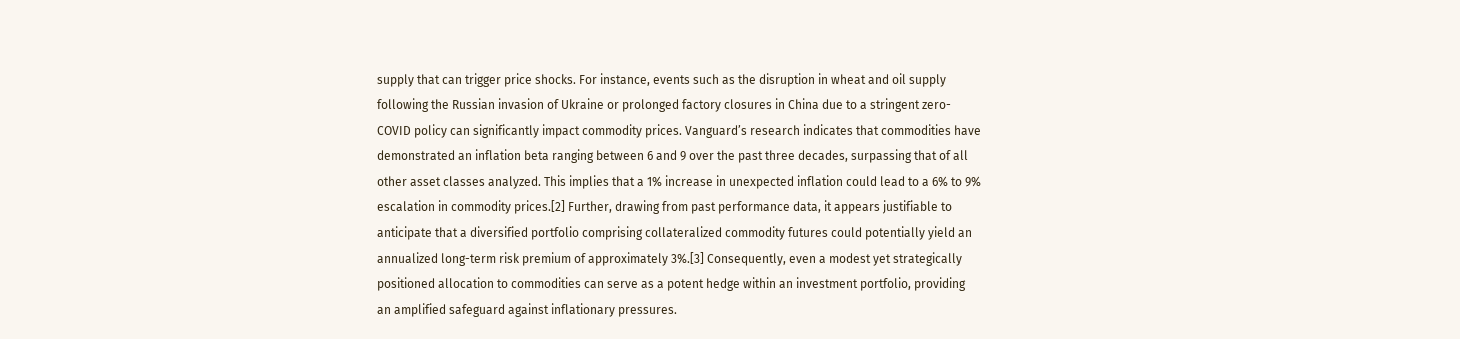supply that can trigger price shocks. For instance, events such as the disruption in wheat and oil supply following the Russian invasion of Ukraine or prolonged factory closures in China due to a stringent zero-COVID policy can significantly impact commodity prices. Vanguard’s research indicates that commodities have demonstrated an inflation beta ranging between 6 and 9 over the past three decades, surpassing that of all other asset classes analyzed. This implies that a 1% increase in unexpected inflation could lead to a 6% to 9% escalation in commodity prices.[2] Further, drawing from past performance data, it appears justifiable to anticipate that a diversified portfolio comprising collateralized commodity futures could potentially yield an annualized long-term risk premium of approximately 3%.[3] Consequently, even a modest yet strategically positioned allocation to commodities can serve as a potent hedge within an investment portfolio, providing an amplified safeguard against inflationary pressures.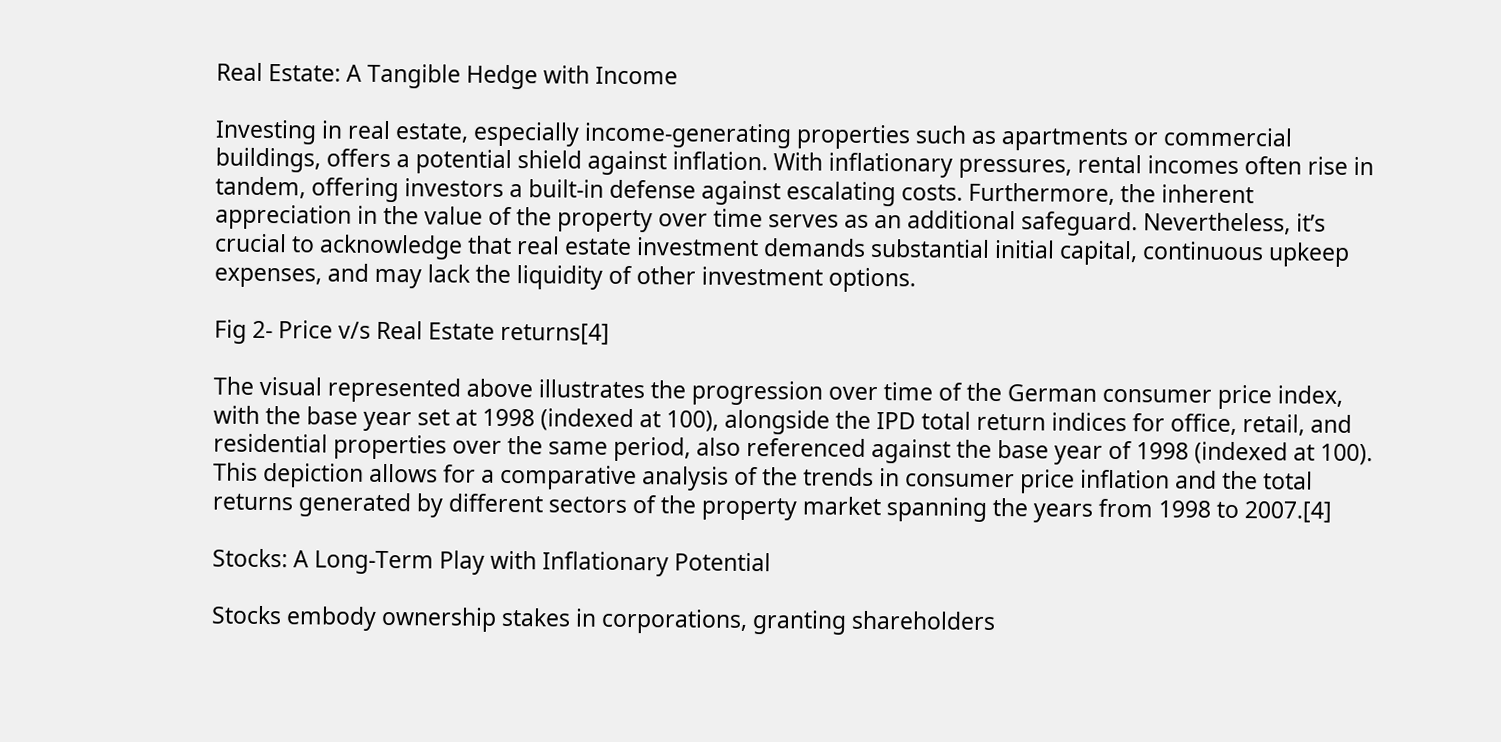Real Estate: A Tangible Hedge with Income

Investing in real estate, especially income-generating properties such as apartments or commercial buildings, offers a potential shield against inflation. With inflationary pressures, rental incomes often rise in tandem, offering investors a built-in defense against escalating costs. Furthermore, the inherent appreciation in the value of the property over time serves as an additional safeguard. Nevertheless, it’s crucial to acknowledge that real estate investment demands substantial initial capital, continuous upkeep expenses, and may lack the liquidity of other investment options.

Fig 2- Price v/s Real Estate returns[4]

The visual represented above illustrates the progression over time of the German consumer price index, with the base year set at 1998 (indexed at 100), alongside the IPD total return indices for office, retail, and residential properties over the same period, also referenced against the base year of 1998 (indexed at 100). This depiction allows for a comparative analysis of the trends in consumer price inflation and the total returns generated by different sectors of the property market spanning the years from 1998 to 2007.[4]

Stocks: A Long-Term Play with Inflationary Potential

Stocks embody ownership stakes in corporations, granting shareholders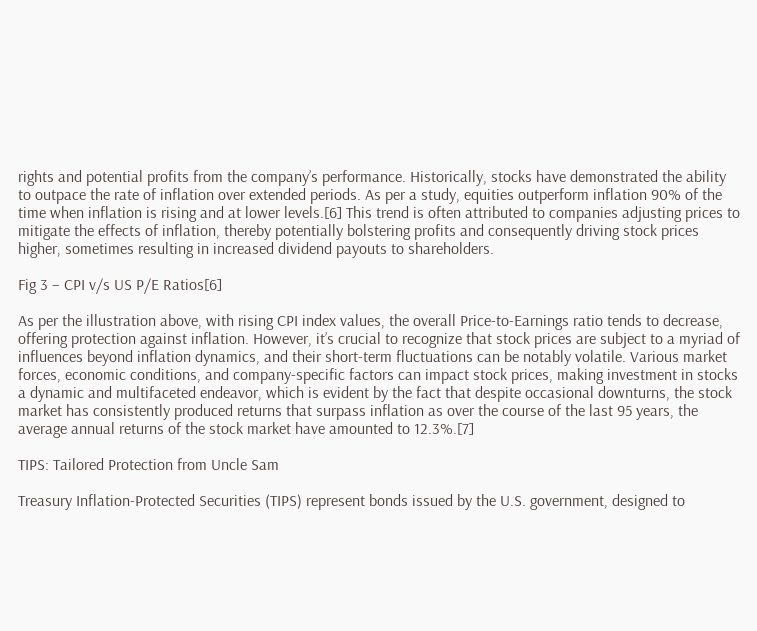rights and potential profits from the company’s performance. Historically, stocks have demonstrated the ability to outpace the rate of inflation over extended periods. As per a study, equities outperform inflation 90% of the time when inflation is rising and at lower levels.[6] This trend is often attributed to companies adjusting prices to mitigate the effects of inflation, thereby potentially bolstering profits and consequently driving stock prices higher, sometimes resulting in increased dividend payouts to shareholders.

Fig 3 – CPI v/s US P/E Ratios[6]

As per the illustration above, with rising CPI index values, the overall Price-to-Earnings ratio tends to decrease, offering protection against inflation. However, it’s crucial to recognize that stock prices are subject to a myriad of influences beyond inflation dynamics, and their short-term fluctuations can be notably volatile. Various market forces, economic conditions, and company-specific factors can impact stock prices, making investment in stocks a dynamic and multifaceted endeavor, which is evident by the fact that despite occasional downturns, the stock market has consistently produced returns that surpass inflation as over the course of the last 95 years, the average annual returns of the stock market have amounted to 12.3%.[7]

TIPS: Tailored Protection from Uncle Sam

Treasury Inflation-Protected Securities (TIPS) represent bonds issued by the U.S. government, designed to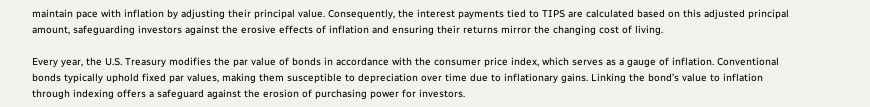maintain pace with inflation by adjusting their principal value. Consequently, the interest payments tied to TIPS are calculated based on this adjusted principal amount, safeguarding investors against the erosive effects of inflation and ensuring their returns mirror the changing cost of living.

Every year, the U.S. Treasury modifies the par value of bonds in accordance with the consumer price index, which serves as a gauge of inflation. Conventional bonds typically uphold fixed par values, making them susceptible to depreciation over time due to inflationary gains. Linking the bond’s value to inflation through indexing offers a safeguard against the erosion of purchasing power for investors.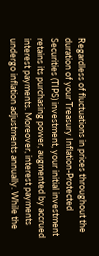Regardless of fluctuations in prices throughout the duration of your Treasury Inflation-Protected Securities (TIPS) investment, your initial investment retains its purchasing power, augmented by accrued interest payments. Moreover, interest payments undergo inflation adjustments annually. While the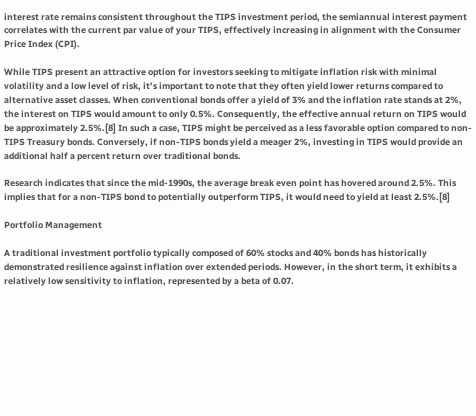interest rate remains consistent throughout the TIPS investment period, the semiannual interest payment correlates with the current par value of your TIPS, effectively increasing in alignment with the Consumer Price Index (CPI).

While TIPS present an attractive option for investors seeking to mitigate inflation risk with minimal volatility and a low level of risk, it’s important to note that they often yield lower returns compared to alternative asset classes. When conventional bonds offer a yield of 3% and the inflation rate stands at 2%, the interest on TIPS would amount to only 0.5%. Consequently, the effective annual return on TIPS would be approximately 2.5%.[8] In such a case, TIPS might be perceived as a less favorable option compared to non-TIPS Treasury bonds. Conversely, if non-TIPS bonds yield a meager 2%, investing in TIPS would provide an additional half a percent return over traditional bonds.

Research indicates that since the mid-1990s, the average break even point has hovered around 2.5%. This implies that for a non-TIPS bond to potentially outperform TIPS, it would need to yield at least 2.5%.[8]

Portfolio Management

A traditional investment portfolio typically composed of 60% stocks and 40% bonds has historically demonstrated resilience against inflation over extended periods. However, in the short term, it exhibits a relatively low sensitivity to inflation, represented by a beta of 0.07.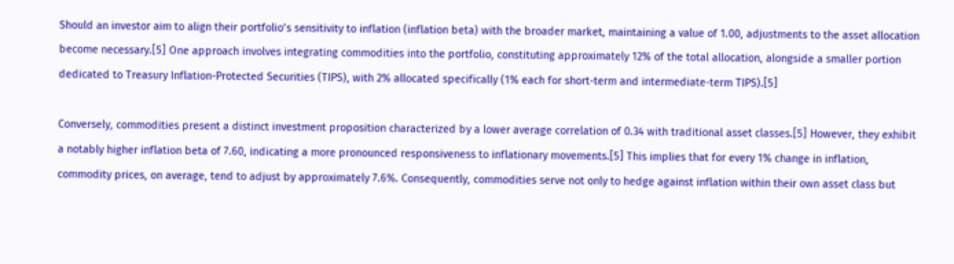Should an investor aim to align their portfolio’s sensitivity to inflation (inflation beta) with the broader market, maintaining a value of 1.00, adjustments to the asset allocation become necessary.[5] One approach involves integrating commodities into the portfolio, constituting approximately 12% of the total allocation, alongside a smaller portion dedicated to Treasury Inflation-Protected Securities (TIPS), with 2% allocated specifically (1% each for short-term and intermediate-term TIPS).[5]

Conversely, commodities present a distinct investment proposition characterized by a lower average correlation of 0.34 with traditional asset classes.[5] However, they exhibit a notably higher inflation beta of 7.60, indicating a more pronounced responsiveness to inflationary movements.[5] This implies that for every 1% change in inflation, commodity prices, on average, tend to adjust by approximately 7.6%. Consequently, commodities serve not only to hedge against inflation within their own asset class but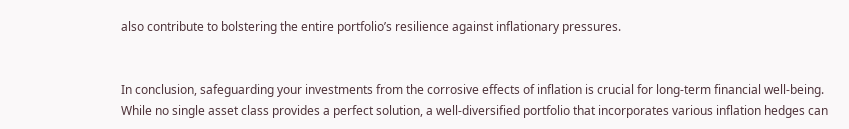also contribute to bolstering the entire portfolio’s resilience against inflationary pressures.


In conclusion, safeguarding your investments from the corrosive effects of inflation is crucial for long-term financial well-being. While no single asset class provides a perfect solution, a well-diversified portfolio that incorporates various inflation hedges can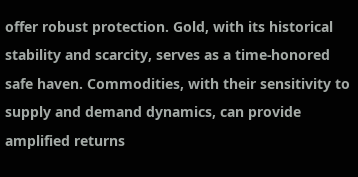offer robust protection. Gold, with its historical stability and scarcity, serves as a time-honored safe haven. Commodities, with their sensitivity to supply and demand dynamics, can provide amplified returns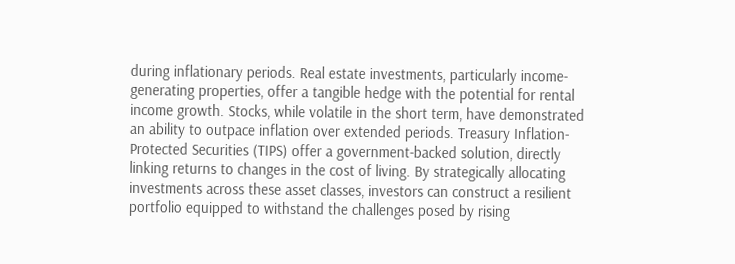during inflationary periods. Real estate investments, particularly income-generating properties, offer a tangible hedge with the potential for rental income growth. Stocks, while volatile in the short term, have demonstrated an ability to outpace inflation over extended periods. Treasury Inflation-Protected Securities (TIPS) offer a government-backed solution, directly linking returns to changes in the cost of living. By strategically allocating investments across these asset classes, investors can construct a resilient portfolio equipped to withstand the challenges posed by rising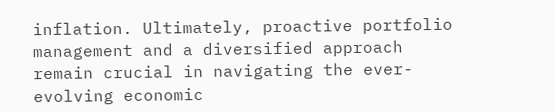inflation. Ultimately, proactive portfolio management and a diversified approach remain crucial in navigating the ever-evolving economic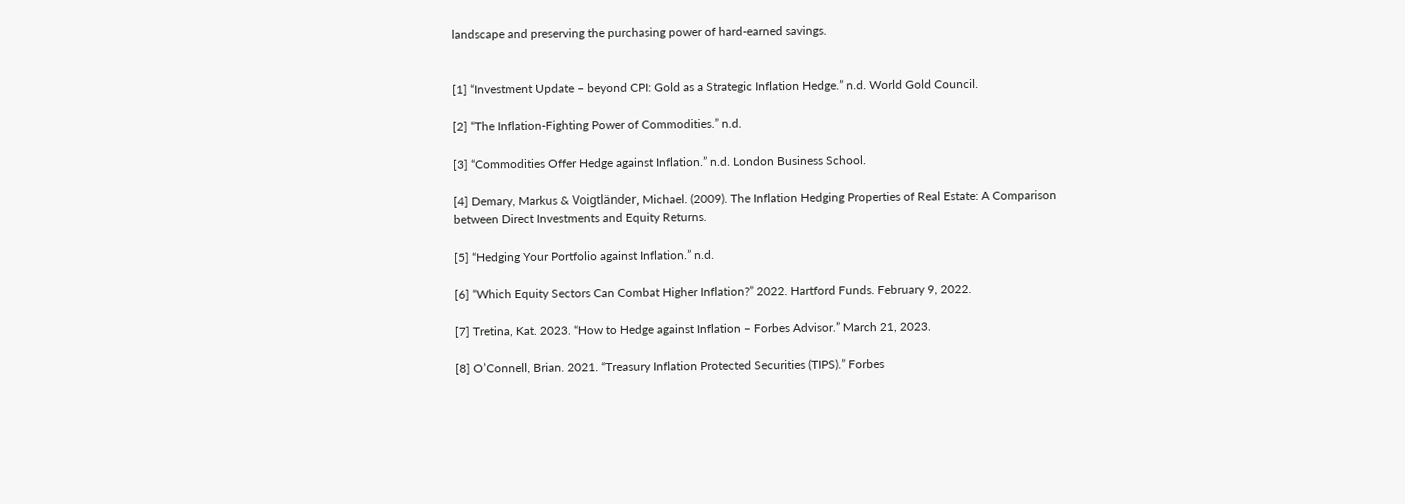landscape and preserving the purchasing power of hard-earned savings.


[1] “Investment Update – beyond CPI: Gold as a Strategic Inflation Hedge.” n.d. World Gold Council.

[2] “The Inflation-Fighting Power of Commodities.” n.d.

[3] “Commodities Offer Hedge against Inflation.” n.d. London Business School.

[4] Demary, Markus & Voigtländer, Michael. (2009). The Inflation Hedging Properties of Real Estate: A Comparison between Direct Investments and Equity Returns.

[5] “Hedging Your Portfolio against Inflation.” n.d.

[6] “Which Equity Sectors Can Combat Higher Inflation?” 2022. Hartford Funds. February 9, 2022.

[7] Tretina, Kat. 2023. “How to Hedge against Inflation – Forbes Advisor.” March 21, 2023.

[8] O’Connell, Brian. 2021. “Treasury Inflation Protected Securities (TIPS).” Forbes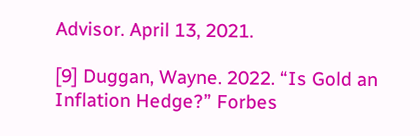Advisor. April 13, 2021.

[9] Duggan, Wayne. 2022. “Is Gold an Inflation Hedge?” Forbes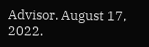Advisor. August 17, 2022.